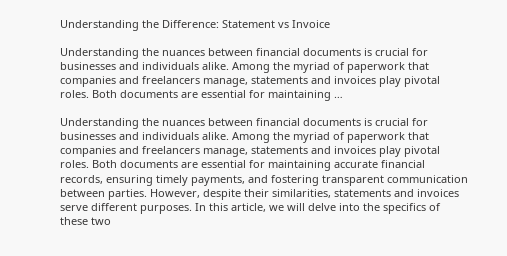Understanding the Difference: Statement vs Invoice

Understanding the nuances between financial documents is crucial for businesses and individuals alike. Among the myriad of paperwork that companies and freelancers manage, statements and invoices play pivotal roles. Both documents are essential for maintaining …

Understanding the nuances between financial documents is crucial for businesses and individuals alike. Among the myriad of paperwork that companies and freelancers manage, statements and invoices play pivotal roles. Both documents are essential for maintaining accurate financial records, ensuring timely payments, and fostering transparent communication between parties. However, despite their similarities, statements and invoices serve different purposes. In this article, we will delve into the specifics of these two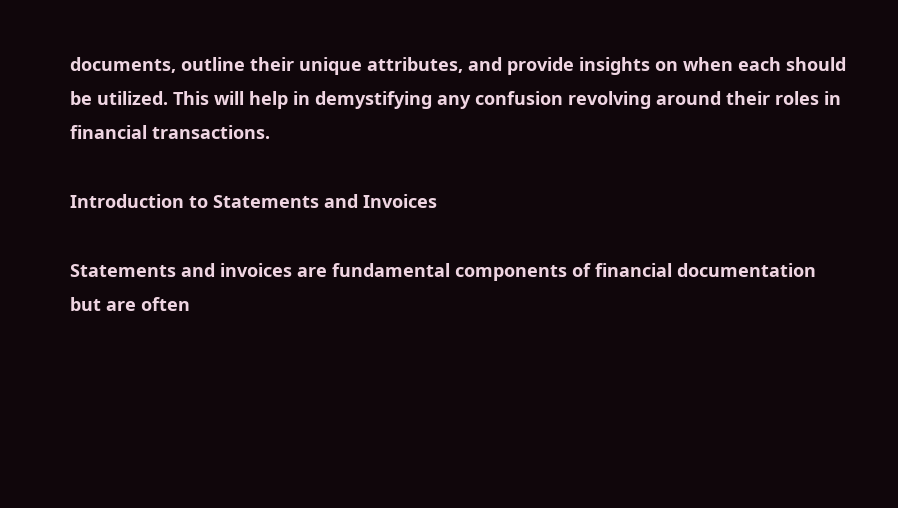documents, outline their unique attributes, and provide insights on when each should be utilized. This will help in demystifying any confusion revolving around their roles in financial transactions.

Introduction to Statements and Invoices

Statements and invoices are fundamental components of financial documentation but are often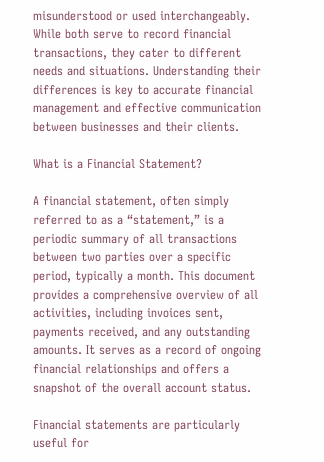misunderstood or used interchangeably. While both serve to record financial transactions, they cater to different needs and situations. Understanding their differences is key to accurate financial management and effective communication between businesses and their clients.

What is a Financial Statement?

A financial statement, often simply referred to as a “statement,” is a periodic summary of all transactions between two parties over a specific period, typically a month. This document provides a comprehensive overview of all activities, including invoices sent, payments received, and any outstanding amounts. It serves as a record of ongoing financial relationships and offers a snapshot of the overall account status.

Financial statements are particularly useful for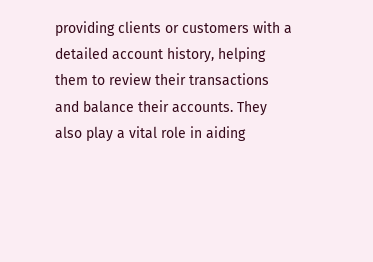providing clients or customers with a detailed account history, helping them to review their transactions and balance their accounts. They also play a vital role in aiding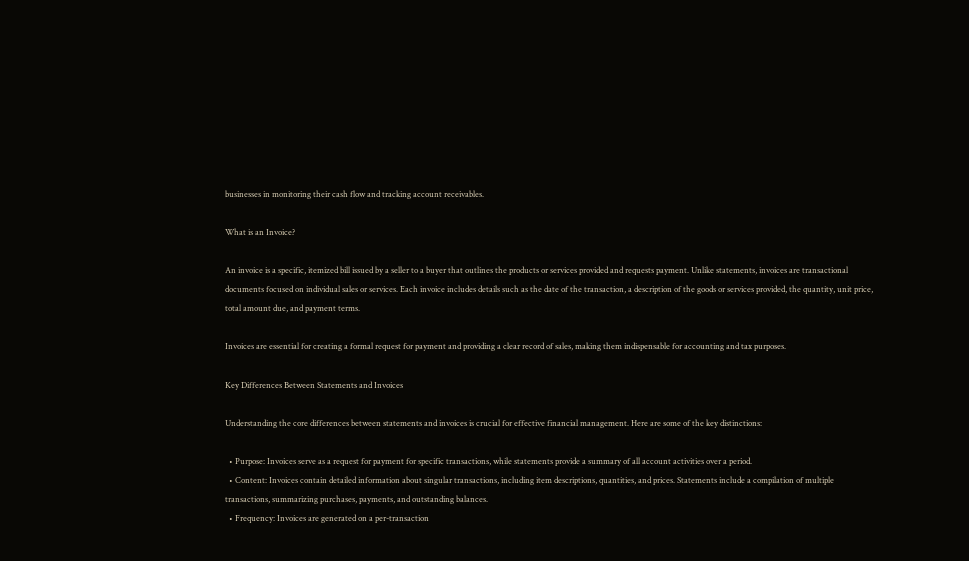businesses in monitoring their cash flow and tracking account receivables.

What is an Invoice?

An invoice is a specific, itemized bill issued by a seller to a buyer that outlines the products or services provided and requests payment. Unlike statements, invoices are transactional documents focused on individual sales or services. Each invoice includes details such as the date of the transaction, a description of the goods or services provided, the quantity, unit price, total amount due, and payment terms.

Invoices are essential for creating a formal request for payment and providing a clear record of sales, making them indispensable for accounting and tax purposes.

Key Differences Between Statements and Invoices

Understanding the core differences between statements and invoices is crucial for effective financial management. Here are some of the key distinctions:

  • Purpose: Invoices serve as a request for payment for specific transactions, while statements provide a summary of all account activities over a period.
  • Content: Invoices contain detailed information about singular transactions, including item descriptions, quantities, and prices. Statements include a compilation of multiple transactions, summarizing purchases, payments, and outstanding balances.
  • Frequency: Invoices are generated on a per-transaction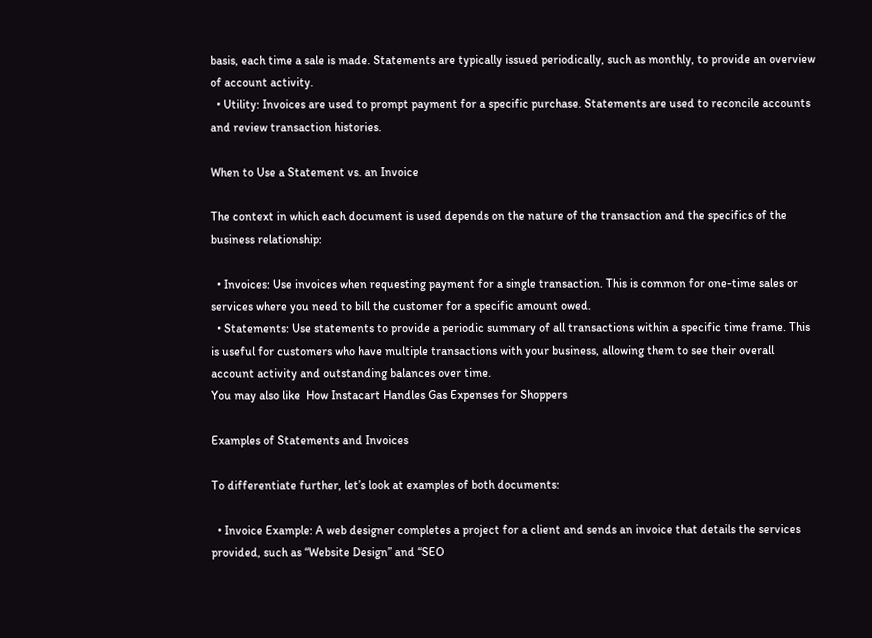basis, each time a sale is made. Statements are typically issued periodically, such as monthly, to provide an overview of account activity.
  • Utility: Invoices are used to prompt payment for a specific purchase. Statements are used to reconcile accounts and review transaction histories.

When to Use a Statement vs. an Invoice

The context in which each document is used depends on the nature of the transaction and the specifics of the business relationship:

  • Invoices: Use invoices when requesting payment for a single transaction. This is common for one-time sales or services where you need to bill the customer for a specific amount owed.
  • Statements: Use statements to provide a periodic summary of all transactions within a specific time frame. This is useful for customers who have multiple transactions with your business, allowing them to see their overall account activity and outstanding balances over time.
You may also like  How Instacart Handles Gas Expenses for Shoppers

Examples of Statements and Invoices

To differentiate further, let’s look at examples of both documents:

  • Invoice Example: A web designer completes a project for a client and sends an invoice that details the services provided, such as “Website Design” and “SEO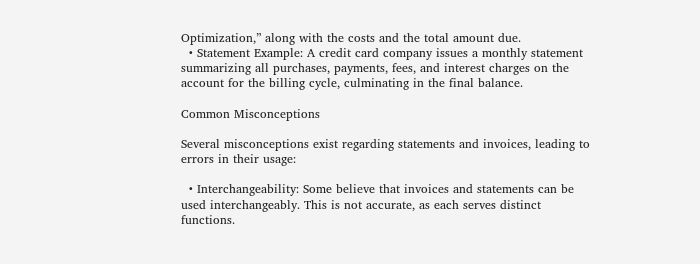Optimization,” along with the costs and the total amount due.
  • Statement Example: A credit card company issues a monthly statement summarizing all purchases, payments, fees, and interest charges on the account for the billing cycle, culminating in the final balance.

Common Misconceptions

Several misconceptions exist regarding statements and invoices, leading to errors in their usage:

  • Interchangeability: Some believe that invoices and statements can be used interchangeably. This is not accurate, as each serves distinct functions.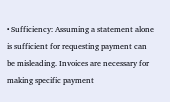• Sufficiency: Assuming a statement alone is sufficient for requesting payment can be misleading. Invoices are necessary for making specific payment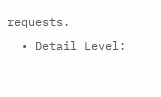requests.
  • Detail Level: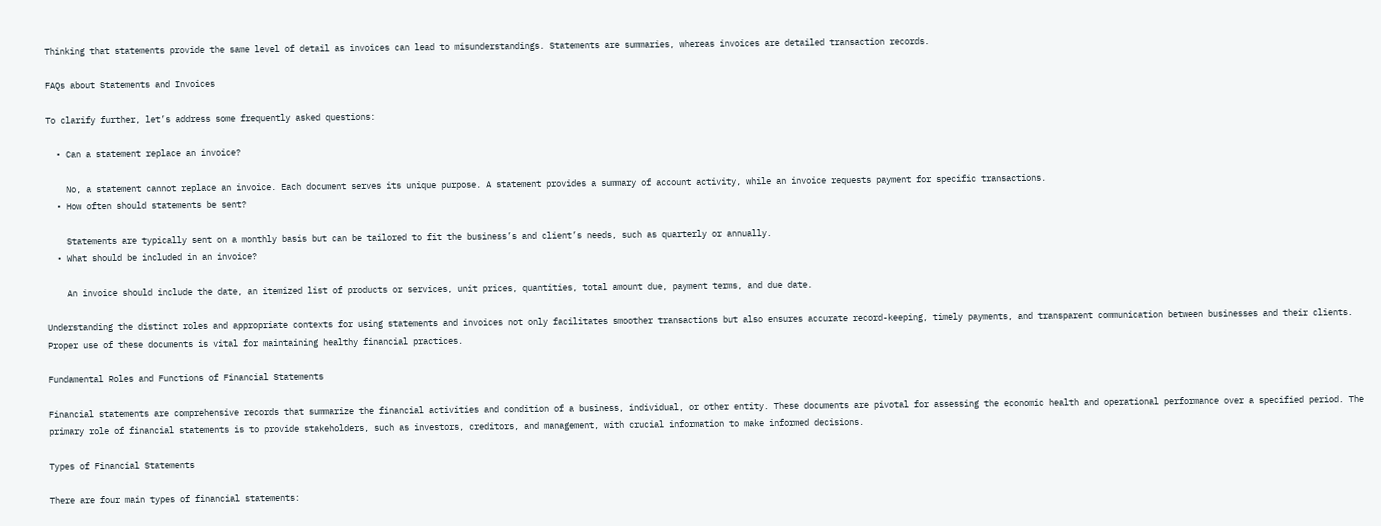Thinking that statements provide the same level of detail as invoices can lead to misunderstandings. Statements are summaries, whereas invoices are detailed transaction records.

FAQs about Statements and Invoices

To clarify further, let’s address some frequently asked questions:

  • Can a statement replace an invoice?

    No, a statement cannot replace an invoice. Each document serves its unique purpose. A statement provides a summary of account activity, while an invoice requests payment for specific transactions.
  • How often should statements be sent?

    Statements are typically sent on a monthly basis but can be tailored to fit the business’s and client’s needs, such as quarterly or annually.
  • What should be included in an invoice?

    An invoice should include the date, an itemized list of products or services, unit prices, quantities, total amount due, payment terms, and due date.

Understanding the distinct roles and appropriate contexts for using statements and invoices not only facilitates smoother transactions but also ensures accurate record-keeping, timely payments, and transparent communication between businesses and their clients. Proper use of these documents is vital for maintaining healthy financial practices.

Fundamental Roles and Functions of Financial Statements

Financial statements are comprehensive records that summarize the financial activities and condition of a business, individual, or other entity. These documents are pivotal for assessing the economic health and operational performance over a specified period. The primary role of financial statements is to provide stakeholders, such as investors, creditors, and management, with crucial information to make informed decisions.

Types of Financial Statements

There are four main types of financial statements: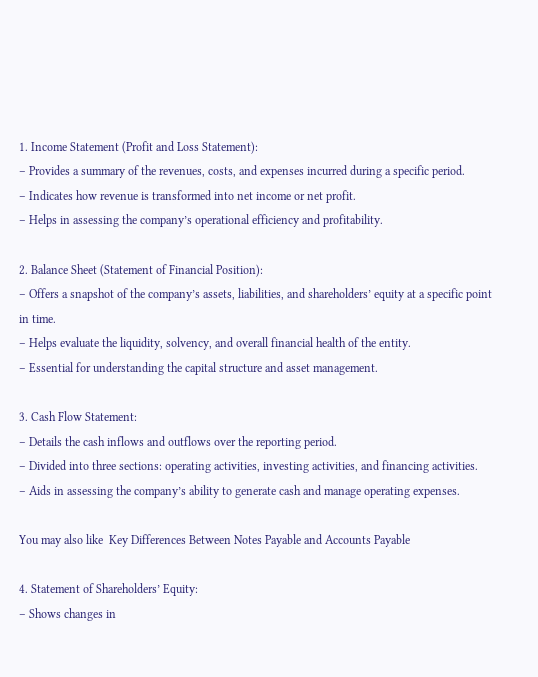1. Income Statement (Profit and Loss Statement):
– Provides a summary of the revenues, costs, and expenses incurred during a specific period.
– Indicates how revenue is transformed into net income or net profit.
– Helps in assessing the company’s operational efficiency and profitability.

2. Balance Sheet (Statement of Financial Position):
– Offers a snapshot of the company’s assets, liabilities, and shareholders’ equity at a specific point in time.
– Helps evaluate the liquidity, solvency, and overall financial health of the entity.
– Essential for understanding the capital structure and asset management.

3. Cash Flow Statement:
– Details the cash inflows and outflows over the reporting period.
– Divided into three sections: operating activities, investing activities, and financing activities.
– Aids in assessing the company’s ability to generate cash and manage operating expenses.

You may also like  Key Differences Between Notes Payable and Accounts Payable

4. Statement of Shareholders’ Equity:
– Shows changes in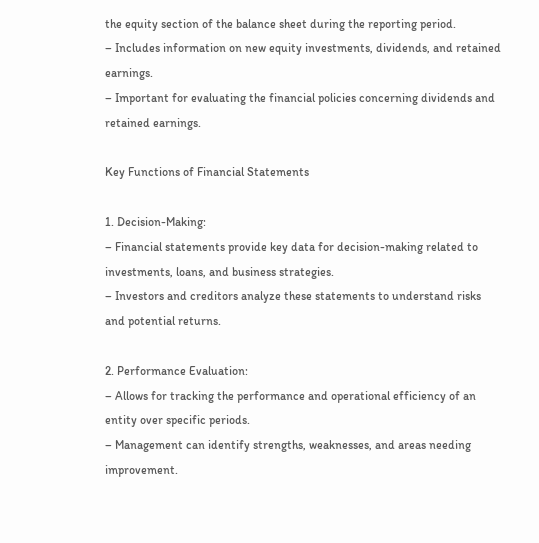the equity section of the balance sheet during the reporting period.
– Includes information on new equity investments, dividends, and retained earnings.
– Important for evaluating the financial policies concerning dividends and retained earnings.

Key Functions of Financial Statements

1. Decision-Making:
– Financial statements provide key data for decision-making related to investments, loans, and business strategies.
– Investors and creditors analyze these statements to understand risks and potential returns.

2. Performance Evaluation:
– Allows for tracking the performance and operational efficiency of an entity over specific periods.
– Management can identify strengths, weaknesses, and areas needing improvement.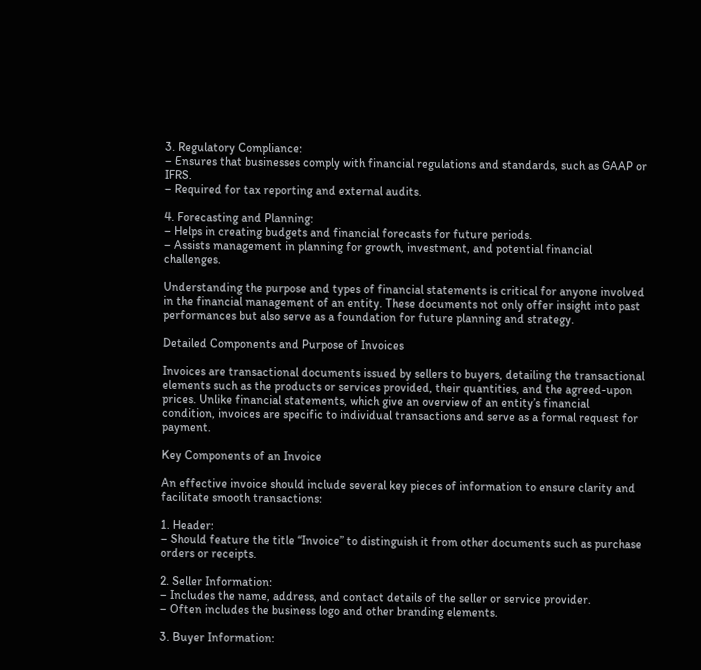3. Regulatory Compliance:
– Ensures that businesses comply with financial regulations and standards, such as GAAP or IFRS.
– Required for tax reporting and external audits.

4. Forecasting and Planning:
– Helps in creating budgets and financial forecasts for future periods.
– Assists management in planning for growth, investment, and potential financial challenges.

Understanding the purpose and types of financial statements is critical for anyone involved in the financial management of an entity. These documents not only offer insight into past performances but also serve as a foundation for future planning and strategy.

Detailed Components and Purpose of Invoices

Invoices are transactional documents issued by sellers to buyers, detailing the transactional elements such as the products or services provided, their quantities, and the agreed-upon prices. Unlike financial statements, which give an overview of an entity’s financial condition, invoices are specific to individual transactions and serve as a formal request for payment.

Key Components of an Invoice

An effective invoice should include several key pieces of information to ensure clarity and facilitate smooth transactions:

1. Header:
– Should feature the title “Invoice” to distinguish it from other documents such as purchase orders or receipts.

2. Seller Information:
– Includes the name, address, and contact details of the seller or service provider.
– Often includes the business logo and other branding elements.

3. Buyer Information: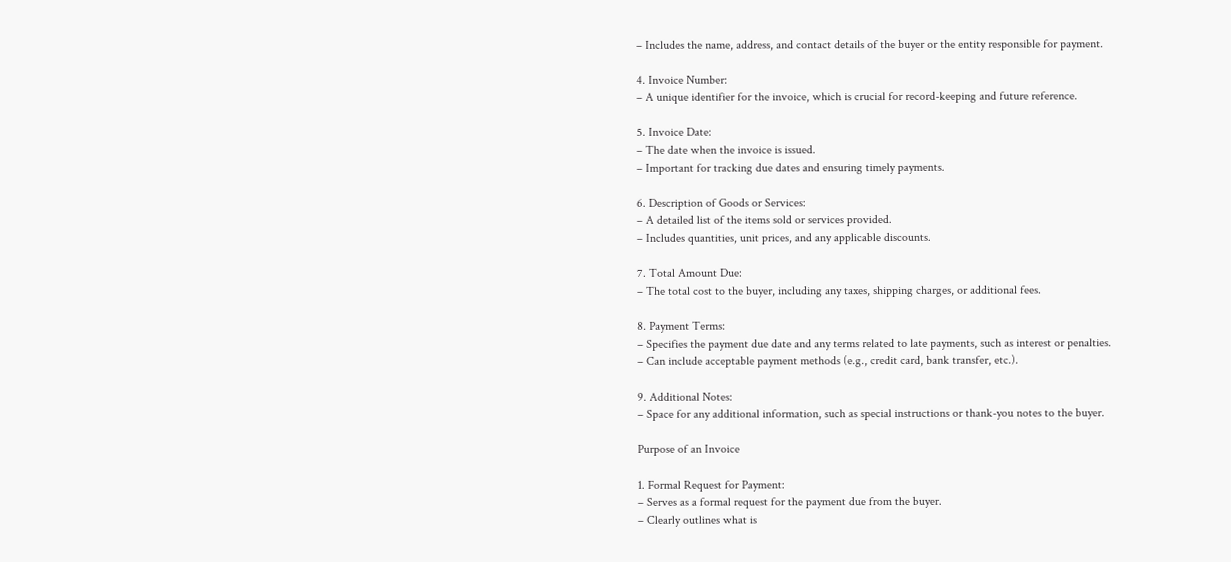– Includes the name, address, and contact details of the buyer or the entity responsible for payment.

4. Invoice Number:
– A unique identifier for the invoice, which is crucial for record-keeping and future reference.

5. Invoice Date:
– The date when the invoice is issued.
– Important for tracking due dates and ensuring timely payments.

6. Description of Goods or Services:
– A detailed list of the items sold or services provided.
– Includes quantities, unit prices, and any applicable discounts.

7. Total Amount Due:
– The total cost to the buyer, including any taxes, shipping charges, or additional fees.

8. Payment Terms:
– Specifies the payment due date and any terms related to late payments, such as interest or penalties.
– Can include acceptable payment methods (e.g., credit card, bank transfer, etc.).

9. Additional Notes:
– Space for any additional information, such as special instructions or thank-you notes to the buyer.

Purpose of an Invoice

1. Formal Request for Payment:
– Serves as a formal request for the payment due from the buyer.
– Clearly outlines what is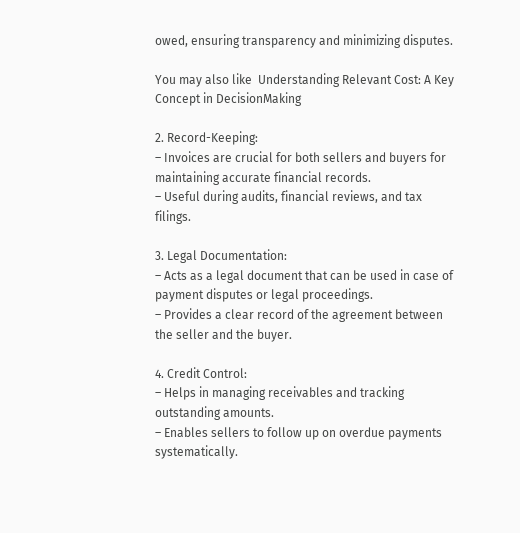owed, ensuring transparency and minimizing disputes.

You may also like  Understanding Relevant Cost: A Key Concept in DecisionMaking

2. Record-Keeping:
– Invoices are crucial for both sellers and buyers for maintaining accurate financial records.
– Useful during audits, financial reviews, and tax filings.

3. Legal Documentation:
– Acts as a legal document that can be used in case of payment disputes or legal proceedings.
– Provides a clear record of the agreement between the seller and the buyer.

4. Credit Control:
– Helps in managing receivables and tracking outstanding amounts.
– Enables sellers to follow up on overdue payments systematically.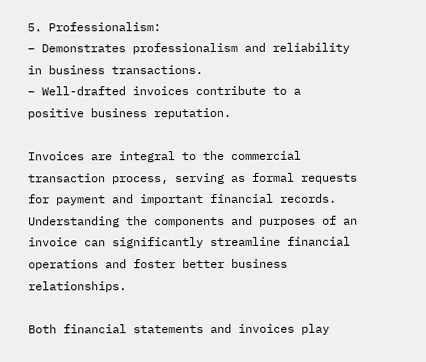5. Professionalism:
– Demonstrates professionalism and reliability in business transactions.
– Well-drafted invoices contribute to a positive business reputation.

Invoices are integral to the commercial transaction process, serving as formal requests for payment and important financial records. Understanding the components and purposes of an invoice can significantly streamline financial operations and foster better business relationships.

Both financial statements and invoices play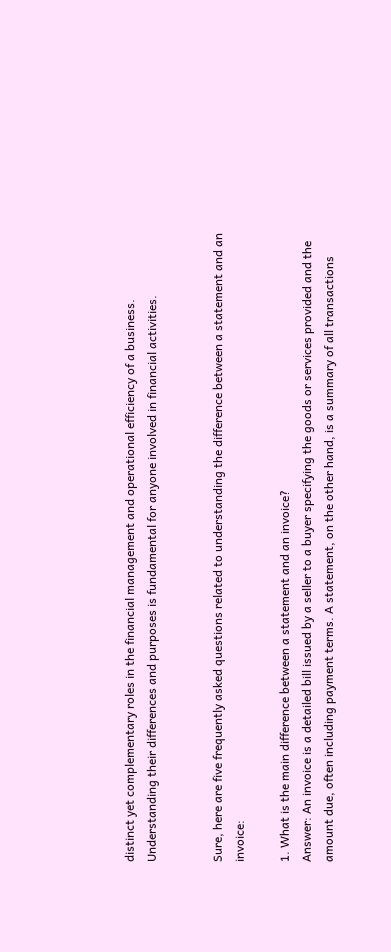distinct yet complementary roles in the financial management and operational efficiency of a business. Understanding their differences and purposes is fundamental for anyone involved in financial activities.


Sure, here are five frequently asked questions related to understanding the difference between a statement and an invoice:

1. What is the main difference between a statement and an invoice?
Answer: An invoice is a detailed bill issued by a seller to a buyer specifying the goods or services provided and the amount due, often including payment terms. A statement, on the other hand, is a summary of all transactions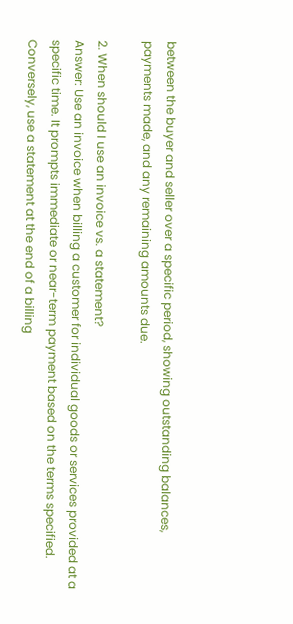between the buyer and seller over a specific period, showing outstanding balances, payments made, and any remaining amounts due.

2. When should I use an invoice vs. a statement?
Answer: Use an invoice when billing a customer for individual goods or services provided at a specific time. It prompts immediate or near-term payment based on the terms specified. Conversely, use a statement at the end of a billing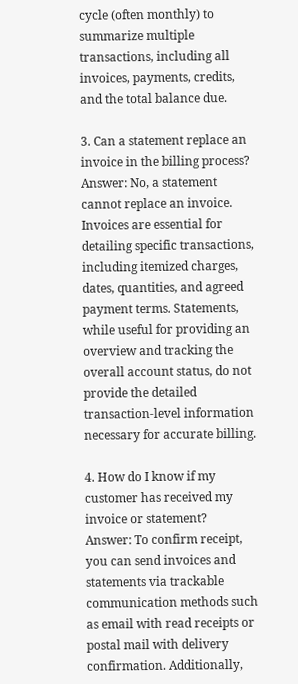cycle (often monthly) to summarize multiple transactions, including all invoices, payments, credits, and the total balance due.

3. Can a statement replace an invoice in the billing process?
Answer: No, a statement cannot replace an invoice. Invoices are essential for detailing specific transactions, including itemized charges, dates, quantities, and agreed payment terms. Statements, while useful for providing an overview and tracking the overall account status, do not provide the detailed transaction-level information necessary for accurate billing.

4. How do I know if my customer has received my invoice or statement?
Answer: To confirm receipt, you can send invoices and statements via trackable communication methods such as email with read receipts or postal mail with delivery confirmation. Additionally,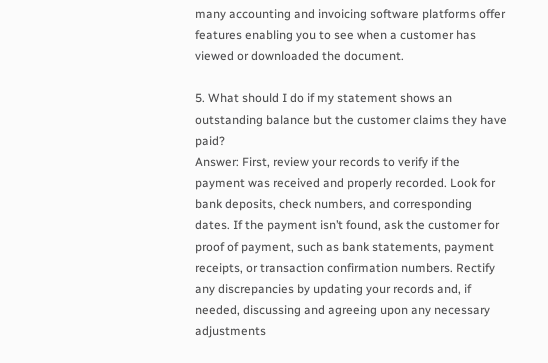many accounting and invoicing software platforms offer features enabling you to see when a customer has viewed or downloaded the document.

5. What should I do if my statement shows an outstanding balance but the customer claims they have paid?
Answer: First, review your records to verify if the payment was received and properly recorded. Look for bank deposits, check numbers, and corresponding dates. If the payment isn’t found, ask the customer for proof of payment, such as bank statements, payment receipts, or transaction confirmation numbers. Rectify any discrepancies by updating your records and, if needed, discussing and agreeing upon any necessary adjustments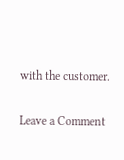with the customer.

Leave a Comment